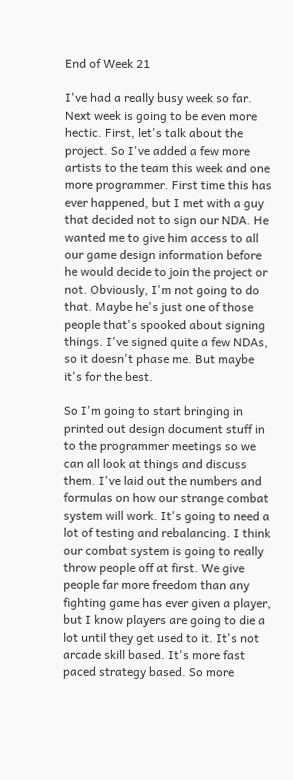End of Week 21

I've had a really busy week so far. Next week is going to be even more hectic. First, let's talk about the project. So I've added a few more artists to the team this week and one more programmer. First time this has ever happened, but I met with a guy that decided not to sign our NDA. He wanted me to give him access to all our game design information before he would decide to join the project or not. Obviously, I'm not going to do that. Maybe he's just one of those people that's spooked about signing things. I've signed quite a few NDAs, so it doesn't phase me. But maybe it's for the best.

So I'm going to start bringing in printed out design document stuff in to the programmer meetings so we can all look at things and discuss them. I've laid out the numbers and formulas on how our strange combat system will work. It's going to need a lot of testing and rebalancing. I think our combat system is going to really throw people off at first. We give people far more freedom than any fighting game has ever given a player, but I know players are going to die a lot until they get used to it. It's not arcade skill based. It's more fast paced strategy based. So more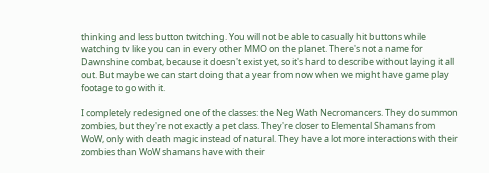thinking and less button twitching. You will not be able to casually hit buttons while watching tv like you can in every other MMO on the planet. There's not a name for Dawnshine combat, because it doesn't exist yet, so it's hard to describe without laying it all out. But maybe we can start doing that a year from now when we might have game play footage to go with it.

I completely redesigned one of the classes: the Neg Wath Necromancers. They do summon zombies, but they're not exactly a pet class. They're closer to Elemental Shamans from WoW, only with death magic instead of natural. They have a lot more interactions with their zombies than WoW shamans have with their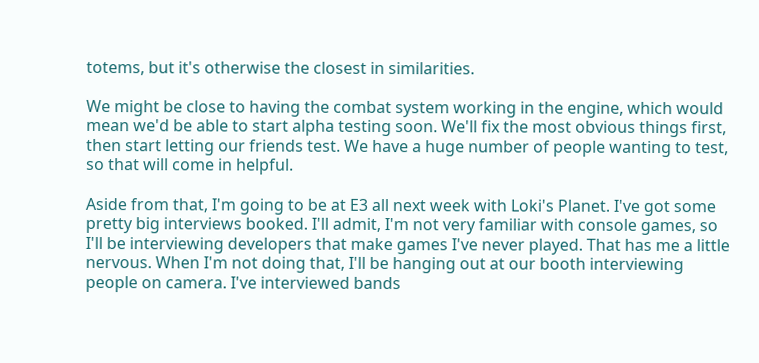totems, but it's otherwise the closest in similarities.

We might be close to having the combat system working in the engine, which would mean we'd be able to start alpha testing soon. We'll fix the most obvious things first, then start letting our friends test. We have a huge number of people wanting to test, so that will come in helpful.

Aside from that, I'm going to be at E3 all next week with Loki's Planet. I've got some pretty big interviews booked. I'll admit, I'm not very familiar with console games, so I'll be interviewing developers that make games I've never played. That has me a little nervous. When I'm not doing that, I'll be hanging out at our booth interviewing people on camera. I've interviewed bands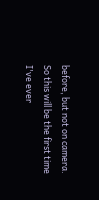before, but not on camera. So this will be the first time I've ever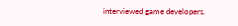interviewed game developers.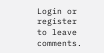Login or register to leave comments.